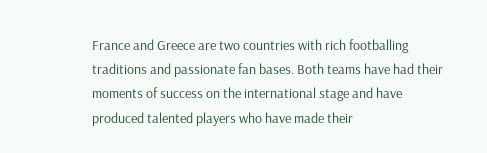France and Greece are two countries with rich footballing traditions and passionate fan bases. Both teams have had their moments of success on the international stage and have produced talented players who have made their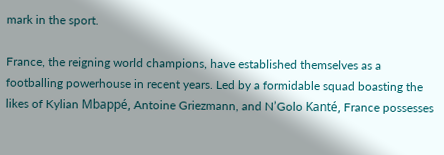mark in the sport.

France, the reigning world champions, have established themselves as a footballing powerhouse in recent years. Led by a formidable squad boasting the likes of Kylian Mbappé, Antoine Griezmann, and N’Golo Kanté, France possesses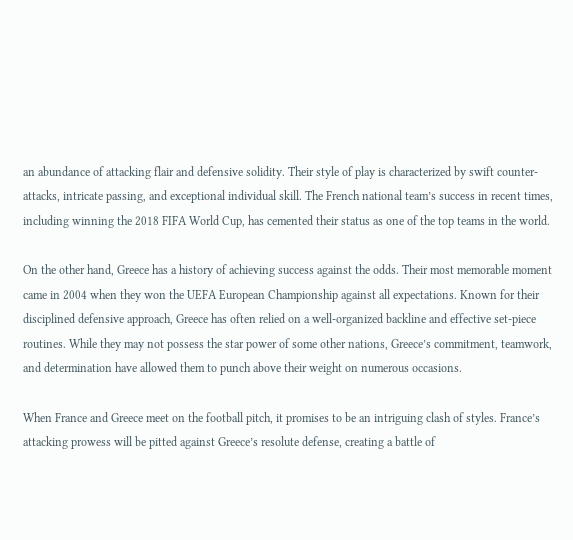an abundance of attacking flair and defensive solidity. Their style of play is characterized by swift counter-attacks, intricate passing, and exceptional individual skill. The French national team’s success in recent times, including winning the 2018 FIFA World Cup, has cemented their status as one of the top teams in the world.

On the other hand, Greece has a history of achieving success against the odds. Their most memorable moment came in 2004 when they won the UEFA European Championship against all expectations. Known for their disciplined defensive approach, Greece has often relied on a well-organized backline and effective set-piece routines. While they may not possess the star power of some other nations, Greece’s commitment, teamwork, and determination have allowed them to punch above their weight on numerous occasions.

When France and Greece meet on the football pitch, it promises to be an intriguing clash of styles. France’s attacking prowess will be pitted against Greece’s resolute defense, creating a battle of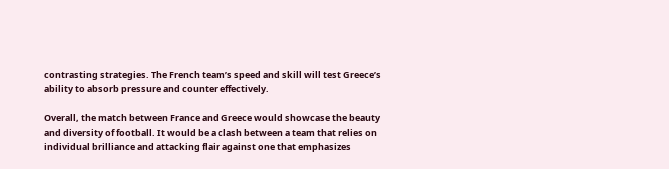contrasting strategies. The French team’s speed and skill will test Greece’s ability to absorb pressure and counter effectively.

Overall, the match between France and Greece would showcase the beauty and diversity of football. It would be a clash between a team that relies on individual brilliance and attacking flair against one that emphasizes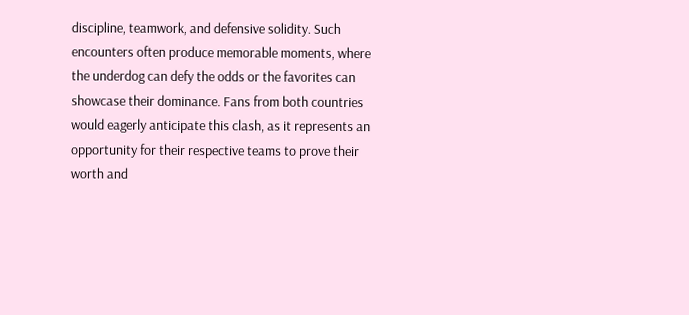discipline, teamwork, and defensive solidity. Such encounters often produce memorable moments, where the underdog can defy the odds or the favorites can showcase their dominance. Fans from both countries would eagerly anticipate this clash, as it represents an opportunity for their respective teams to prove their worth and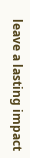leave a lasting impact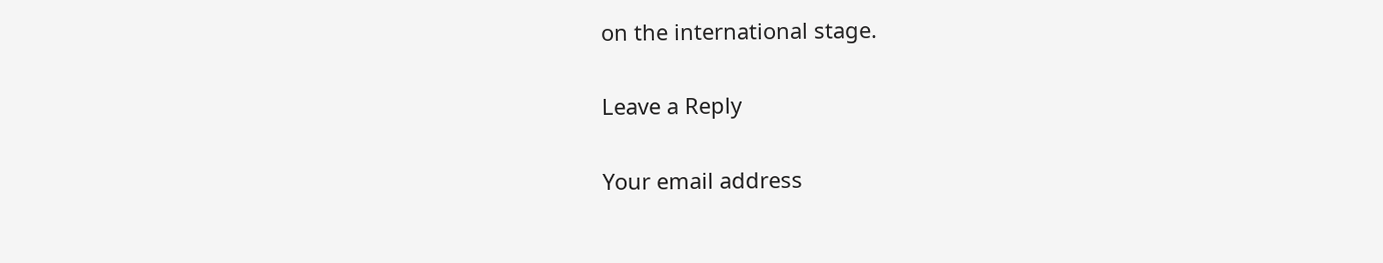on the international stage.

Leave a Reply

Your email address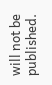will not be published.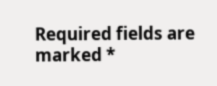Required fields are marked *